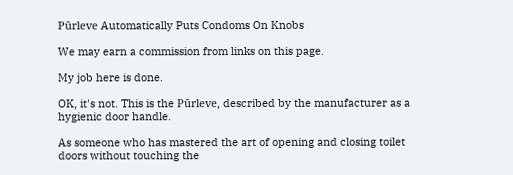Pūrleve Automatically Puts Condoms On Knobs

We may earn a commission from links on this page.

My job here is done.

OK, it's not. This is the Pūrleve, described by the manufacturer as a hygienic door handle.

As someone who has mastered the art of opening and closing toilet doors without touching the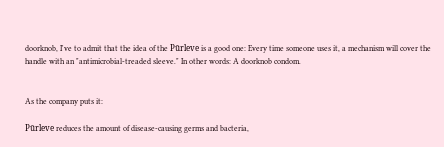doorknob, I've to admit that the idea of the Pūrleve is a good one: Every time someone uses it, a mechanism will cover the handle with an "antimicrobial-treaded sleeve." In other words: A doorknob condom.


As the company puts it:

Pūrleve reduces the amount of disease-causing germs and bacteria,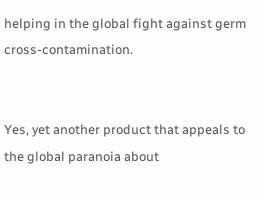helping in the global fight against germ cross-contamination.


Yes, yet another product that appeals to the global paranoia about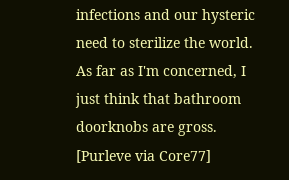infections and our hysteric need to sterilize the world. As far as I'm concerned, I just think that bathroom doorknobs are gross. [Purleve via Core77]